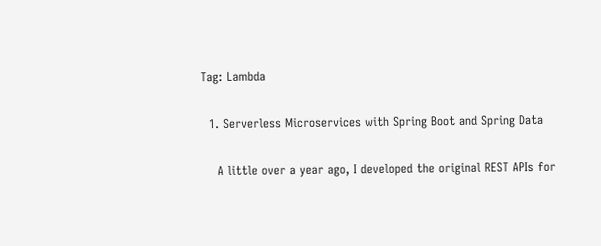Tag: Lambda

  1. Serverless Microservices with Spring Boot and Spring Data

    A little over a year ago, I developed the original REST APIs for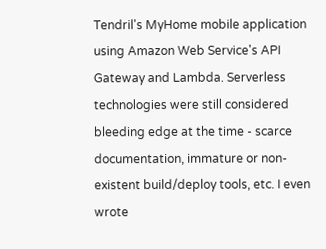Tendril's MyHome mobile application using Amazon Web Service's API Gateway and Lambda. Serverless technologies were still considered bleeding edge at the time - scarce documentation, immature or non-existent build/deploy tools, etc. I even wrote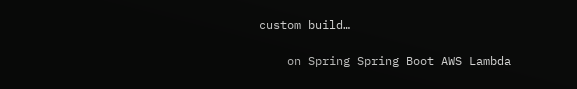custom build…

    on Spring Spring Boot AWS Lambda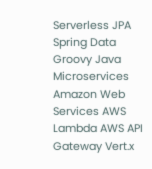Serverless JPA Spring Data Groovy Java Microservices Amazon Web Services AWS Lambda AWS API Gateway Vert.x